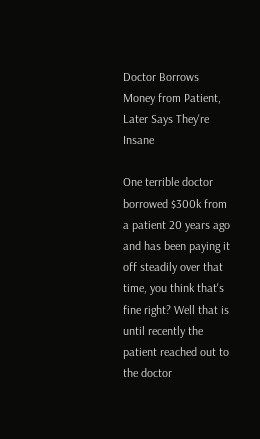Doctor Borrows Money from Patient, Later Says They're Insane

One terrible doctor borrowed $300k from a patient 20 years ago and has been paying it off steadily over that time, you think that's fine right? Well that is until recently the patient reached out to the doctor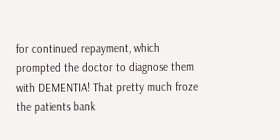for continued repayment, which prompted the doctor to diagnose them with DEMENTIA! That pretty much froze the patients bank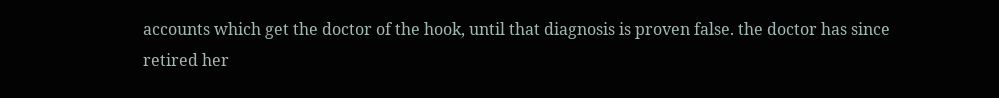accounts which get the doctor of the hook, until that diagnosis is proven false. the doctor has since retired her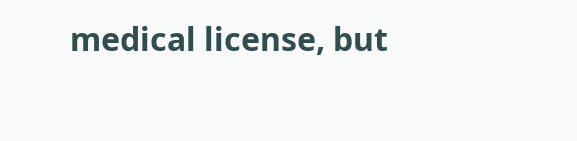medical license, but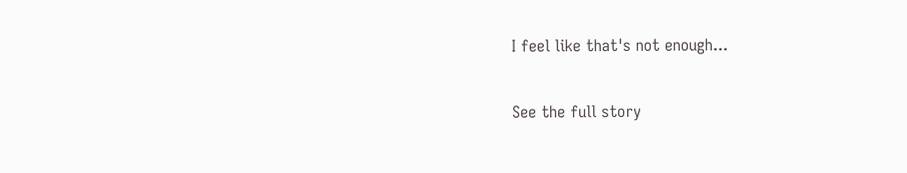I feel like that's not enough...

See the full story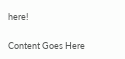here!


Content Goes Here